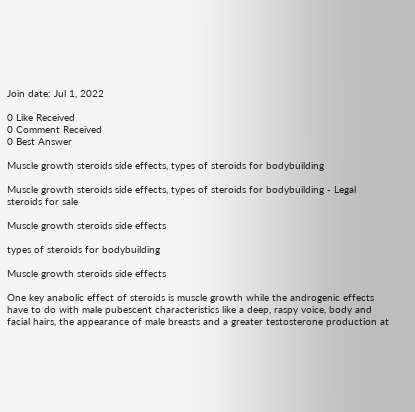Join date: Jul 1, 2022

0 Like Received
0 Comment Received
0 Best Answer

Muscle growth steroids side effects, types of steroids for bodybuilding

Muscle growth steroids side effects, types of steroids for bodybuilding - Legal steroids for sale

Muscle growth steroids side effects

types of steroids for bodybuilding

Muscle growth steroids side effects

One key anabolic effect of steroids is muscle growth while the androgenic effects have to do with male pubescent characteristics like a deep, raspy voice, body and facial hairs, the appearance of male breasts and a greater testosterone production at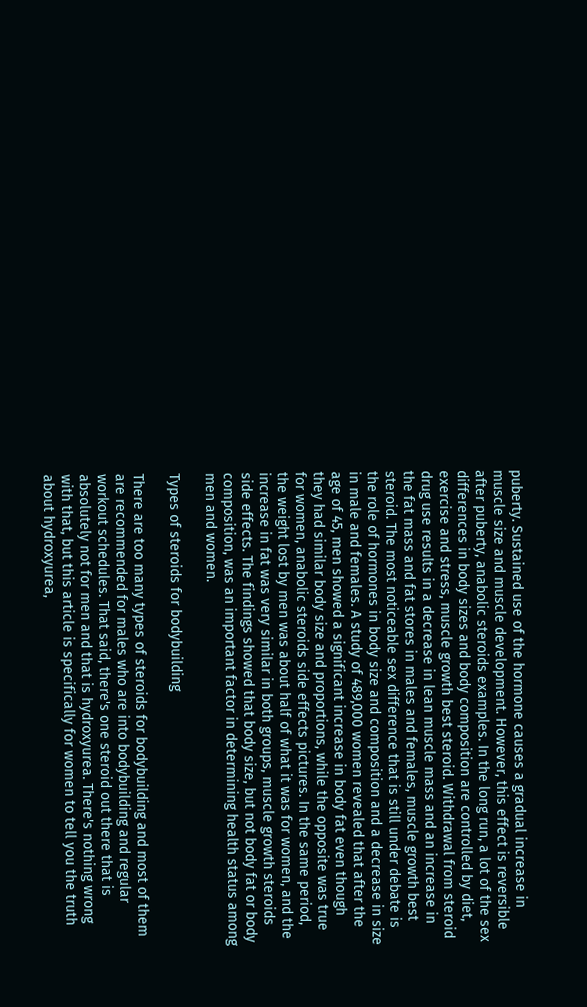puberty. Sustained use of the hormone causes a gradual increase in muscle size and muscle development. However, this effect is reversible after puberty, anabolic steroids examples. In the long run, a lot of the sex differences in body sizes and body composition are controlled by diet, exercise and stress, muscle growth best steroid. Withdrawal from steroid drug use results in a decrease in lean muscle mass and an increase in the fat mass and fat stores in males and females, muscle growth best steroid. The most noticeable sex difference that is still under debate is the role of hormones in body size and composition and a decrease in size in male and females. A study of 489,000 women revealed that after the age of 45, men showed a significant increase in body fat even though they had similar body size and proportions, while the opposite was true for women, anabolic steroids side effects pictures. In the same period, the weight lost by men was about half of what it was for women, and the increase in fat was very similar in both groups, muscle growth steroids side effects. The findings showed that body size, but not body fat or body composition, was an important factor in determining health status among men and women.

Types of steroids for bodybuilding

There are too many types of steroids for bodybuilding and most of them are recommended for males who are into bodybuilding and regular workout schedules. That said, there's one steroid out there that is absolutely not for men and that is hydroxyurea. There's nothing wrong with that, but this article is specifically for women to tell you the truth about hydroxyurea,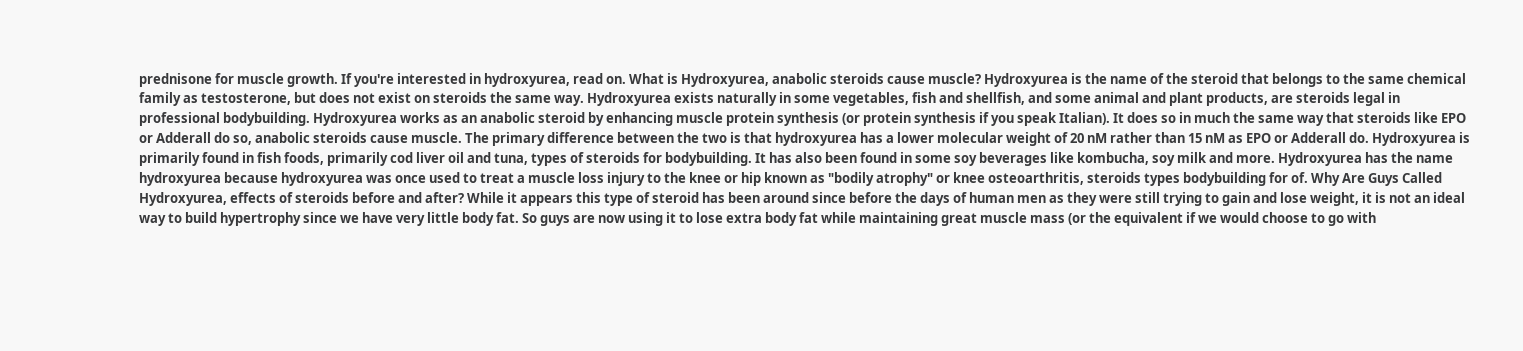prednisone for muscle growth. If you're interested in hydroxyurea, read on. What is Hydroxyurea, anabolic steroids cause muscle? Hydroxyurea is the name of the steroid that belongs to the same chemical family as testosterone, but does not exist on steroids the same way. Hydroxyurea exists naturally in some vegetables, fish and shellfish, and some animal and plant products, are steroids legal in professional bodybuilding. Hydroxyurea works as an anabolic steroid by enhancing muscle protein synthesis (or protein synthesis if you speak Italian). It does so in much the same way that steroids like EPO or Adderall do so, anabolic steroids cause muscle. The primary difference between the two is that hydroxyurea has a lower molecular weight of 20 nM rather than 15 nM as EPO or Adderall do. Hydroxyurea is primarily found in fish foods, primarily cod liver oil and tuna, types of steroids for bodybuilding. It has also been found in some soy beverages like kombucha, soy milk and more. Hydroxyurea has the name hydroxyurea because hydroxyurea was once used to treat a muscle loss injury to the knee or hip known as "bodily atrophy" or knee osteoarthritis, steroids types bodybuilding for of. Why Are Guys Called Hydroxyurea, effects of steroids before and after? While it appears this type of steroid has been around since before the days of human men as they were still trying to gain and lose weight, it is not an ideal way to build hypertrophy since we have very little body fat. So guys are now using it to lose extra body fat while maintaining great muscle mass (or the equivalent if we would choose to go with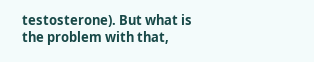testosterone). But what is the problem with that,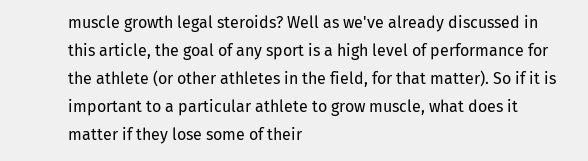muscle growth legal steroids? Well as we've already discussed in this article, the goal of any sport is a high level of performance for the athlete (or other athletes in the field, for that matter). So if it is important to a particular athlete to grow muscle, what does it matter if they lose some of their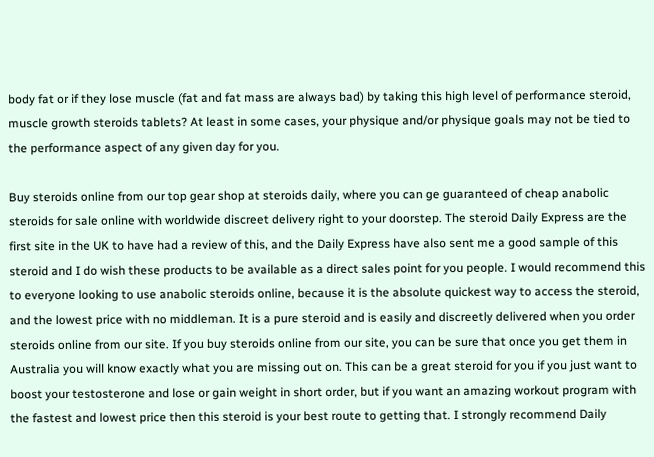body fat or if they lose muscle (fat and fat mass are always bad) by taking this high level of performance steroid, muscle growth steroids tablets? At least in some cases, your physique and/or physique goals may not be tied to the performance aspect of any given day for you.

Buy steroids online from our top gear shop at steroids daily, where you can ge guaranteed of cheap anabolic steroids for sale online with worldwide discreet delivery right to your doorstep. The steroid Daily Express are the first site in the UK to have had a review of this, and the Daily Express have also sent me a good sample of this steroid and I do wish these products to be available as a direct sales point for you people. I would recommend this to everyone looking to use anabolic steroids online, because it is the absolute quickest way to access the steroid, and the lowest price with no middleman. It is a pure steroid and is easily and discreetly delivered when you order steroids online from our site. If you buy steroids online from our site, you can be sure that once you get them in Australia you will know exactly what you are missing out on. This can be a great steroid for you if you just want to boost your testosterone and lose or gain weight in short order, but if you want an amazing workout program with the fastest and lowest price then this steroid is your best route to getting that. I strongly recommend Daily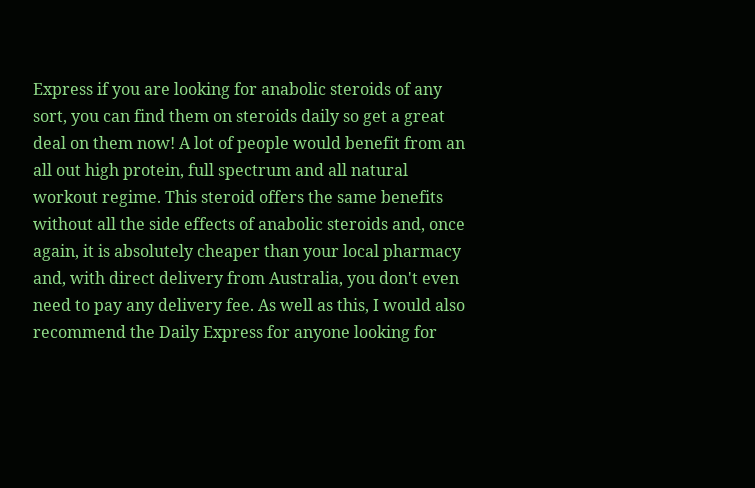Express if you are looking for anabolic steroids of any sort, you can find them on steroids daily so get a great deal on them now! A lot of people would benefit from an all out high protein, full spectrum and all natural workout regime. This steroid offers the same benefits without all the side effects of anabolic steroids and, once again, it is absolutely cheaper than your local pharmacy and, with direct delivery from Australia, you don't even need to pay any delivery fee. As well as this, I would also recommend the Daily Express for anyone looking for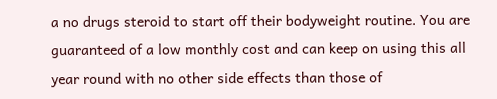a no drugs steroid to start off their bodyweight routine. You are guaranteed of a low monthly cost and can keep on using this all year round with no other side effects than those of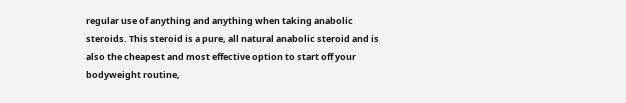regular use of anything and anything when taking anabolic steroids. This steroid is a pure, all natural anabolic steroid and is also the cheapest and most effective option to start off your bodyweight routine,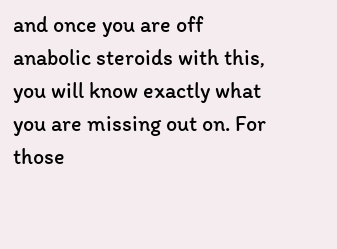and once you are off anabolic steroids with this, you will know exactly what you are missing out on. For those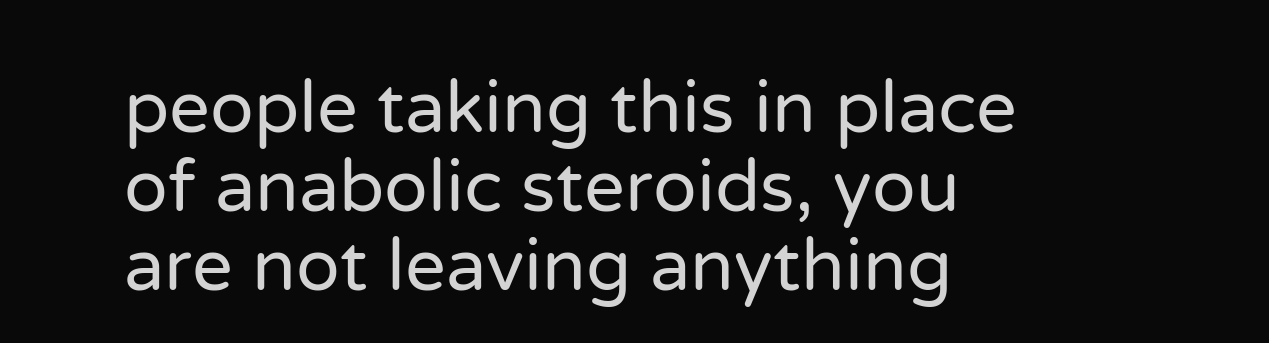people taking this in place of anabolic steroids, you are not leaving anything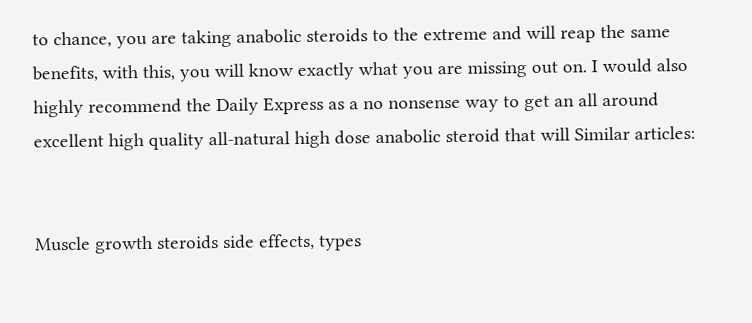to chance, you are taking anabolic steroids to the extreme and will reap the same benefits, with this, you will know exactly what you are missing out on. I would also highly recommend the Daily Express as a no nonsense way to get an all around excellent high quality all-natural high dose anabolic steroid that will Similar articles:


Muscle growth steroids side effects, types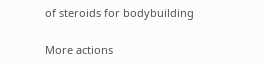of steroids for bodybuilding

More actions